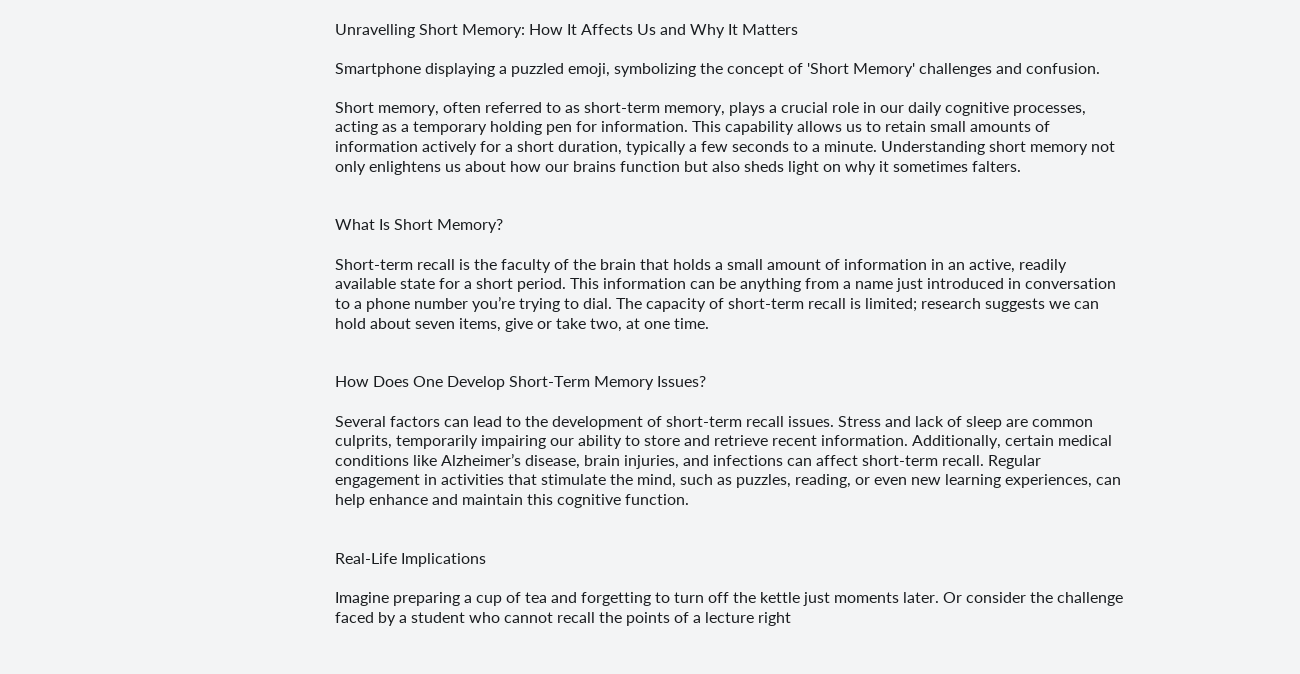Unravelling Short Memory: How It Affects Us and Why It Matters

Smartphone displaying a puzzled emoji, symbolizing the concept of 'Short Memory' challenges and confusion.

Short memory, often referred to as short-term memory, plays a crucial role in our daily cognitive processes, acting as a temporary holding pen for information. This capability allows us to retain small amounts of information actively for a short duration, typically a few seconds to a minute. Understanding short memory not only enlightens us about how our brains function but also sheds light on why it sometimes falters.


What Is Short Memory?

Short-term recall is the faculty of the brain that holds a small amount of information in an active, readily available state for a short period. This information can be anything from a name just introduced in conversation to a phone number you’re trying to dial. The capacity of short-term recall is limited; research suggests we can hold about seven items, give or take two, at one time.


How Does One Develop Short-Term Memory Issues?

Several factors can lead to the development of short-term recall issues. Stress and lack of sleep are common culprits, temporarily impairing our ability to store and retrieve recent information. Additionally, certain medical conditions like Alzheimer’s disease, brain injuries, and infections can affect short-term recall. Regular engagement in activities that stimulate the mind, such as puzzles, reading, or even new learning experiences, can help enhance and maintain this cognitive function.


Real-Life Implications

Imagine preparing a cup of tea and forgetting to turn off the kettle just moments later. Or consider the challenge faced by a student who cannot recall the points of a lecture right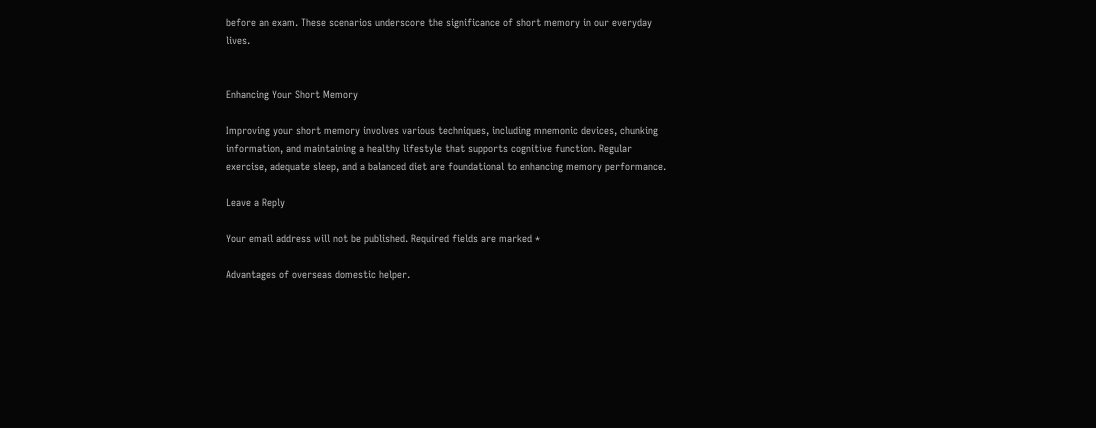before an exam. These scenarios underscore the significance of short memory in our everyday lives.


Enhancing Your Short Memory

Improving your short memory involves various techniques, including mnemonic devices, chunking information, and maintaining a healthy lifestyle that supports cognitive function. Regular exercise, adequate sleep, and a balanced diet are foundational to enhancing memory performance.

Leave a Reply

Your email address will not be published. Required fields are marked *

Advantages of overseas domestic helper.